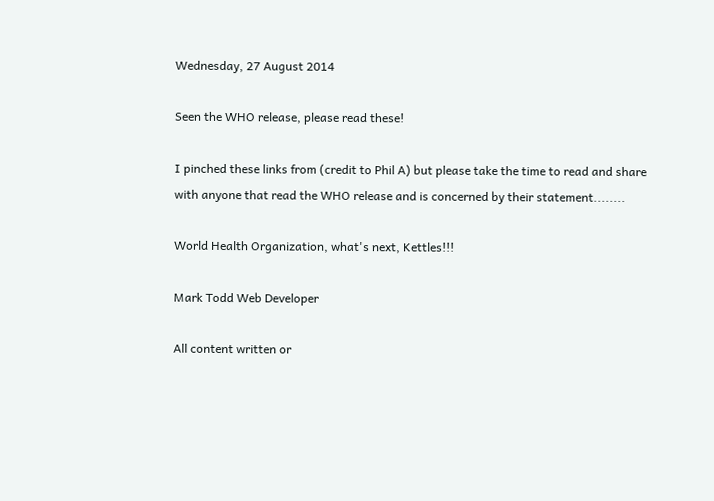Wednesday, 27 August 2014

Seen the WHO release, please read these!

I pinched these links from (credit to Phil A) but please take the time to read and share with anyone that read the WHO release and is concerned by their statement........

World Health Organization, what's next, Kettles!!!

Mark Todd Web Developer

All content written or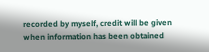recorded by myself, credit will be given when information has been obtained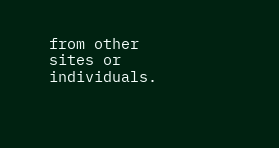from other sites or individuals.